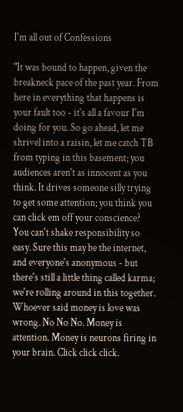I'm all out of Confessions

"It was bound to happen, given the breakneck pace of the past year. From here in everything that happens is your fault too - it's all a favour I'm doing for you. So go ahead, let me shrivel into a raisin, let me catch TB from typing in this basement; you audiences aren't as innocent as you think. It drives someone silly trying to get some attention; you think you can click em off your conscience? You can't shake responsibility so easy. Sure this may be the internet, and everyone's anonymous - but there's still a little thing called karma; we're rolling around in this together. Whoever said money is love was wrong. No No No. Money is attention. Money is neurons firing in your brain. Click click click.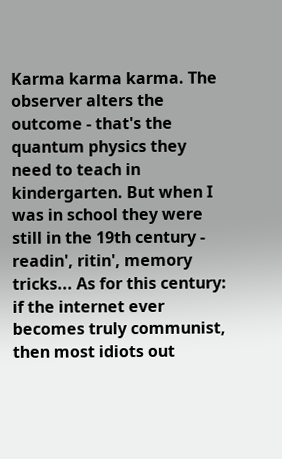Karma karma karma. The observer alters the outcome - that's the quantum physics they need to teach in kindergarten. But when I was in school they were still in the 19th century - readin', ritin', memory tricks... As for this century: if the internet ever becomes truly communist, then most idiots out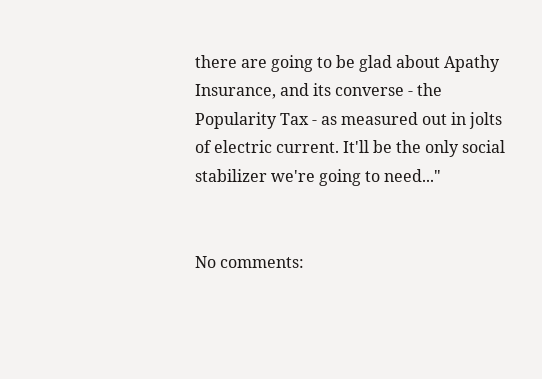there are going to be glad about Apathy Insurance, and its converse - the Popularity Tax - as measured out in jolts of electric current. It'll be the only social stabilizer we're going to need..."


No comments: